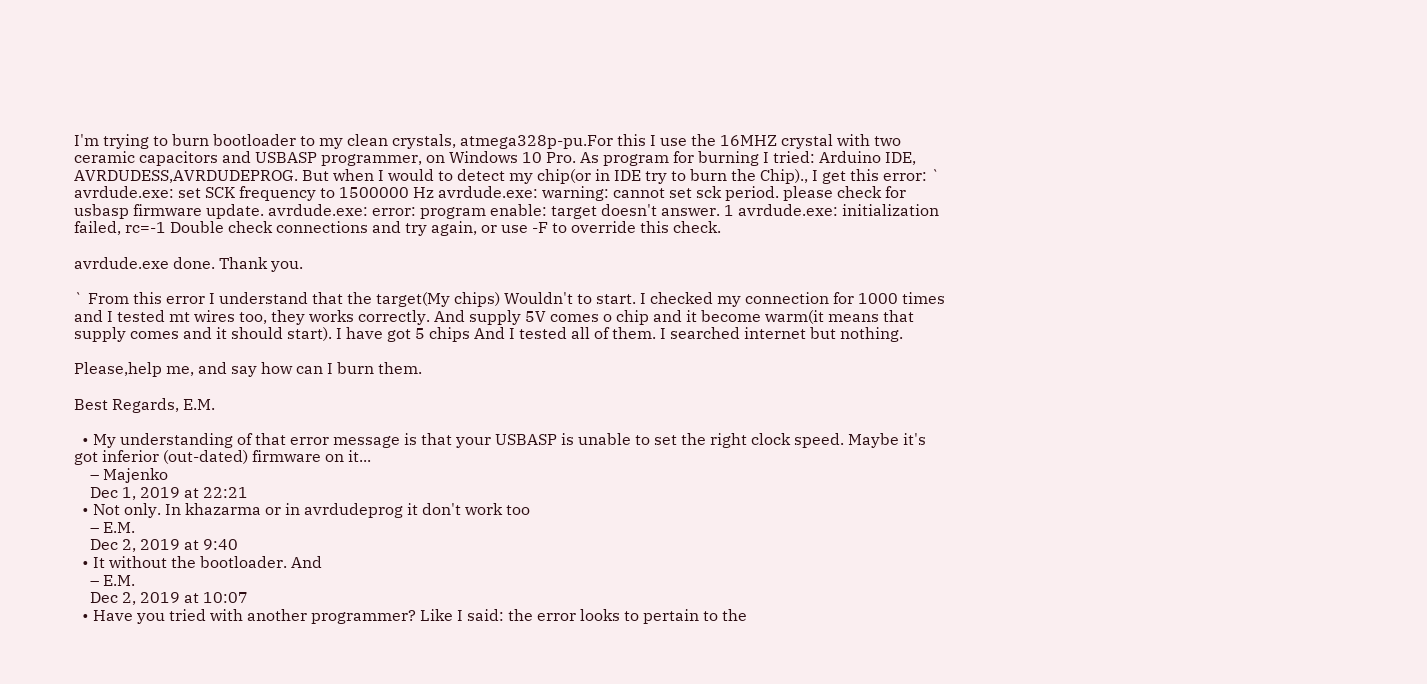I'm trying to burn bootloader to my clean crystals, atmega328p-pu.For this I use the 16MHZ crystal with two ceramic capacitors and USBASP programmer, on Windows 10 Pro. As program for burning I tried: Arduino IDE, AVRDUDESS,AVRDUDEPROG. But when I would to detect my chip(or in IDE try to burn the Chip)., I get this error: ` avrdude.exe: set SCK frequency to 1500000 Hz avrdude.exe: warning: cannot set sck period. please check for usbasp firmware update. avrdude.exe: error: program enable: target doesn't answer. 1 avrdude.exe: initialization failed, rc=-1 Double check connections and try again, or use -F to override this check.

avrdude.exe done. Thank you.

` From this error I understand that the target(My chips) Wouldn't to start. I checked my connection for 1000 times and I tested mt wires too, they works correctly. And supply 5V comes o chip and it become warm(it means that supply comes and it should start). I have got 5 chips And I tested all of them. I searched internet but nothing.

Please,help me, and say how can I burn them.

Best Regards, E.M.

  • My understanding of that error message is that your USBASP is unable to set the right clock speed. Maybe it's got inferior (out-dated) firmware on it...
    – Majenko
    Dec 1, 2019 at 22:21
  • Not only. In khazarma or in avrdudeprog it don't work too
    – E.M.
    Dec 2, 2019 at 9:40
  • It without the bootloader. And
    – E.M.
    Dec 2, 2019 at 10:07
  • Have you tried with another programmer? Like I said: the error looks to pertain to the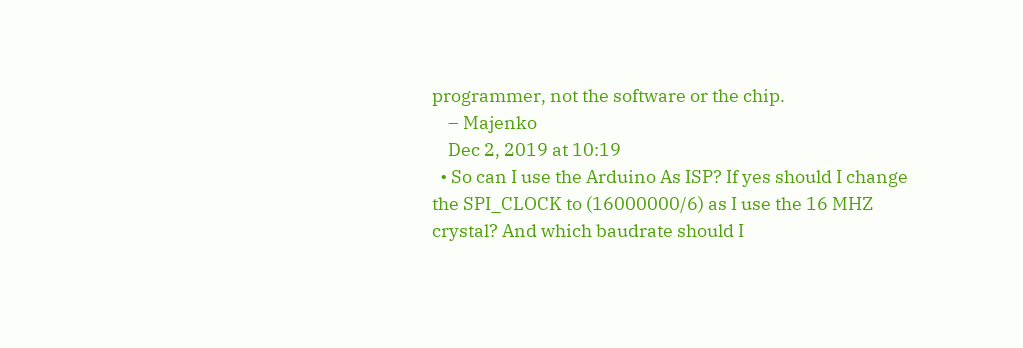programmer, not the software or the chip.
    – Majenko
    Dec 2, 2019 at 10:19
  • So can I use the Arduino As ISP? If yes should I change the SPI_CLOCK to (16000000/6) as I use the 16 MHZ crystal? And which baudrate should I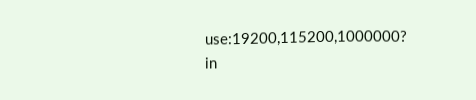use:19200,115200,1000000? in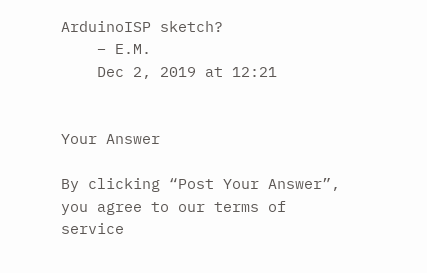ArduinoISP sketch?
    – E.M.
    Dec 2, 2019 at 12:21


Your Answer

By clicking “Post Your Answer”, you agree to our terms of service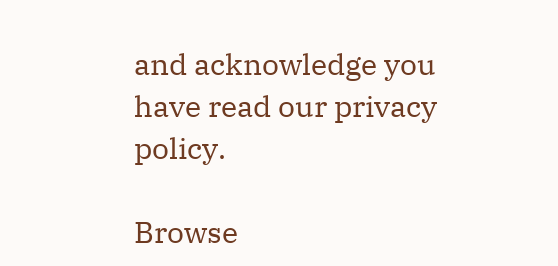and acknowledge you have read our privacy policy.

Browse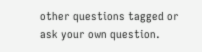other questions tagged or ask your own question.